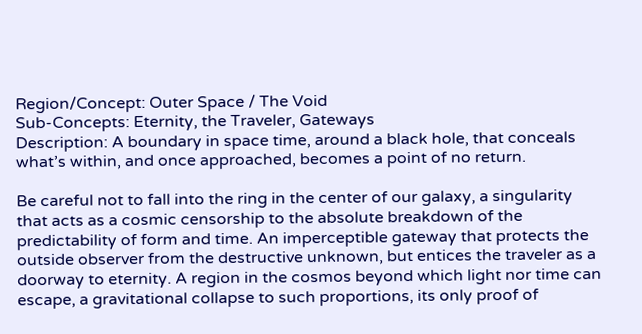Region/Concept: Outer Space / The Void
Sub-Concepts: Eternity, the Traveler, Gateways
Description: A boundary in space time, around a black hole, that conceals what’s within, and once approached, becomes a point of no return.

Be careful not to fall into the ring in the center of our galaxy, a singularity that acts as a cosmic censorship to the absolute breakdown of the predictability of form and time. An imperceptible gateway that protects the outside observer from the destructive unknown, but entices the traveler as a doorway to eternity. A region in the cosmos beyond which light nor time can escape, a gravitational collapse to such proportions, its only proof of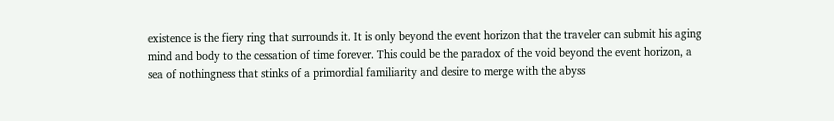existence is the fiery ring that surrounds it. It is only beyond the event horizon that the traveler can submit his aging mind and body to the cessation of time forever. This could be the paradox of the void beyond the event horizon, a sea of nothingness that stinks of a primordial familiarity and desire to merge with the abyss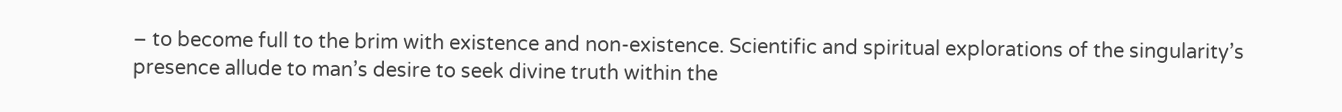– to become full to the brim with existence and non-existence. Scientific and spiritual explorations of the singularity’s presence allude to man’s desire to seek divine truth within the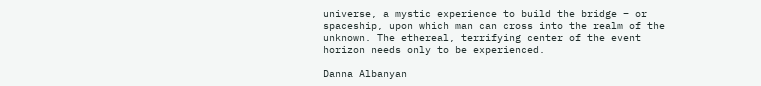universe, a mystic experience to build the bridge – or spaceship, upon which man can cross into the realm of the unknown. The ethereal, terrifying center of the event horizon needs only to be experienced.

Danna Albanyan